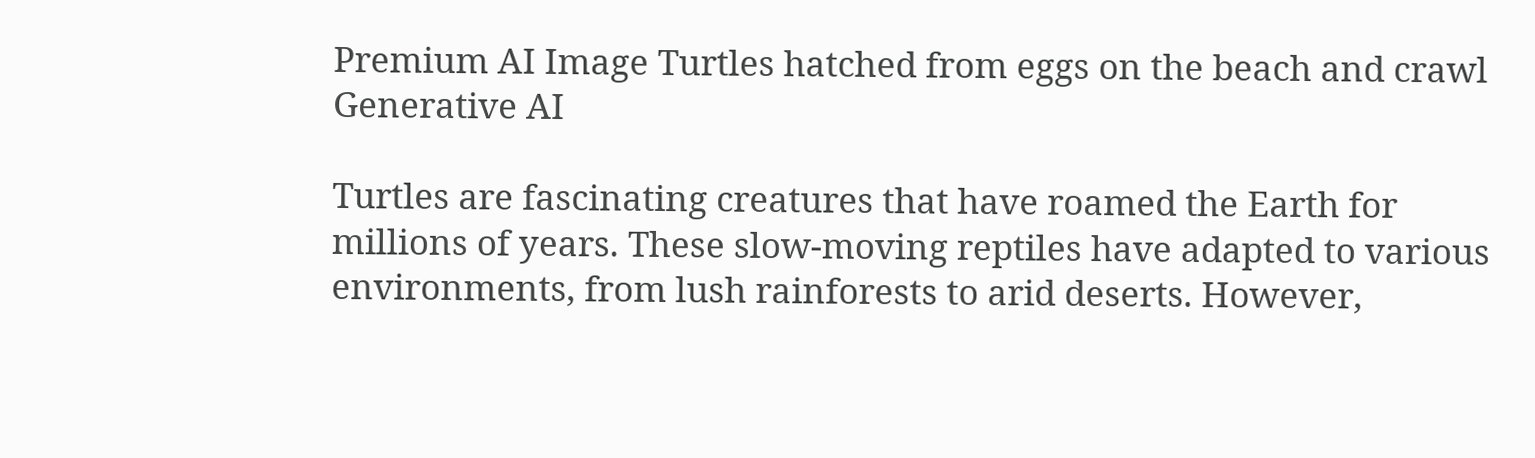Premium AI Image Turtles hatched from eggs on the beach and crawl Generative AI

Turtles are fascinating creatures that have roamed the Earth for millions of years. These slow-moving reptiles have adapted to various environments, from lush rainforests to arid deserts. However,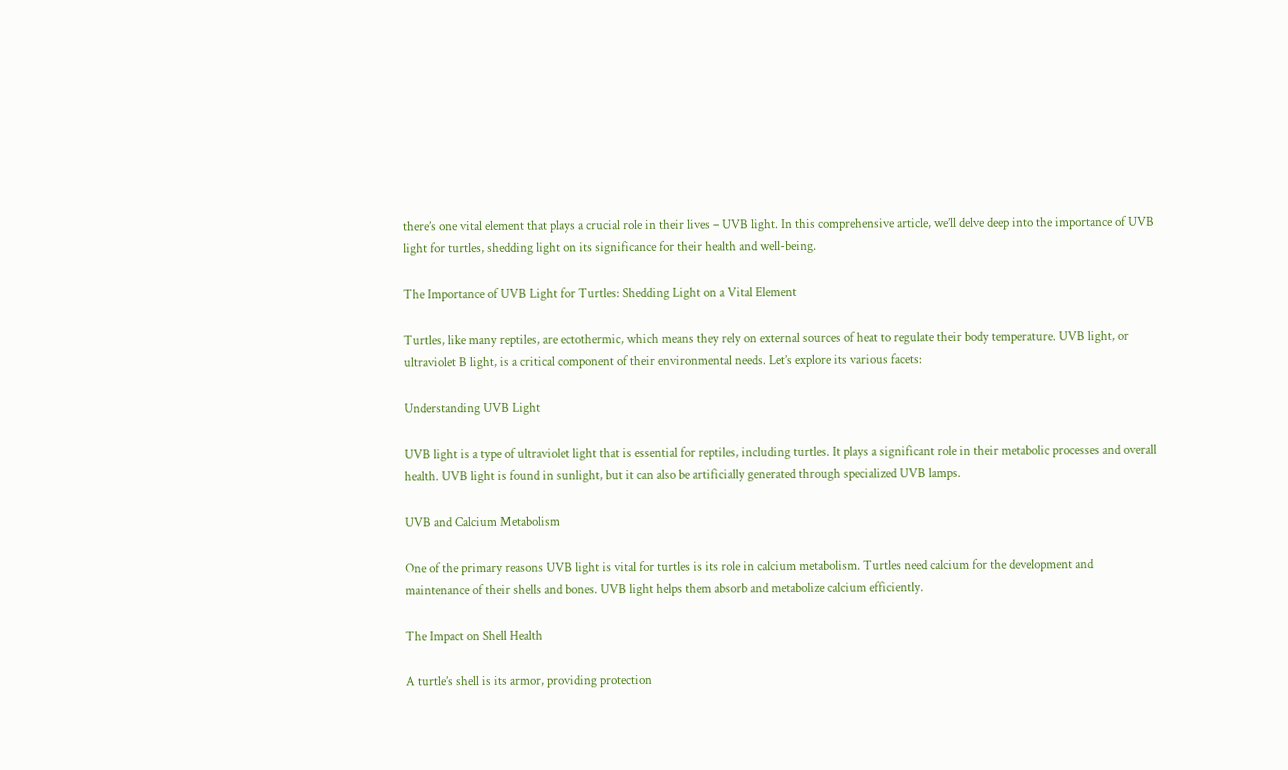there’s one vital element that plays a crucial role in their lives – UVB light. In this comprehensive article, we’ll delve deep into the importance of UVB light for turtles, shedding light on its significance for their health and well-being.

The Importance of UVB Light for Turtles: Shedding Light on a Vital Element

Turtles, like many reptiles, are ectothermic, which means they rely on external sources of heat to regulate their body temperature. UVB light, or ultraviolet B light, is a critical component of their environmental needs. Let’s explore its various facets:

Understanding UVB Light

UVB light is a type of ultraviolet light that is essential for reptiles, including turtles. It plays a significant role in their metabolic processes and overall health. UVB light is found in sunlight, but it can also be artificially generated through specialized UVB lamps.

UVB and Calcium Metabolism

One of the primary reasons UVB light is vital for turtles is its role in calcium metabolism. Turtles need calcium for the development and maintenance of their shells and bones. UVB light helps them absorb and metabolize calcium efficiently.

The Impact on Shell Health

A turtle’s shell is its armor, providing protection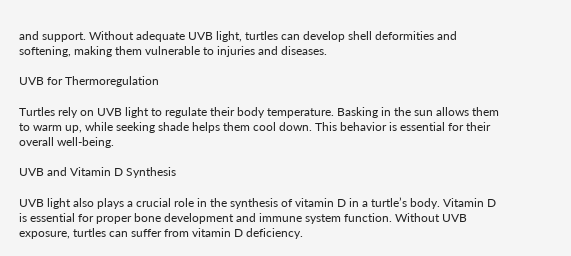and support. Without adequate UVB light, turtles can develop shell deformities and softening, making them vulnerable to injuries and diseases.

UVB for Thermoregulation

Turtles rely on UVB light to regulate their body temperature. Basking in the sun allows them to warm up, while seeking shade helps them cool down. This behavior is essential for their overall well-being.

UVB and Vitamin D Synthesis

UVB light also plays a crucial role in the synthesis of vitamin D in a turtle’s body. Vitamin D is essential for proper bone development and immune system function. Without UVB exposure, turtles can suffer from vitamin D deficiency.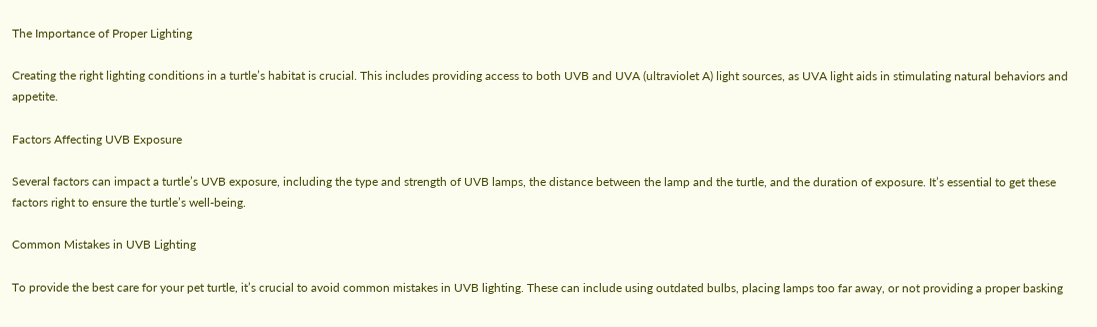The Importance of Proper Lighting

Creating the right lighting conditions in a turtle’s habitat is crucial. This includes providing access to both UVB and UVA (ultraviolet A) light sources, as UVA light aids in stimulating natural behaviors and appetite.

Factors Affecting UVB Exposure

Several factors can impact a turtle’s UVB exposure, including the type and strength of UVB lamps, the distance between the lamp and the turtle, and the duration of exposure. It’s essential to get these factors right to ensure the turtle’s well-being.

Common Mistakes in UVB Lighting

To provide the best care for your pet turtle, it’s crucial to avoid common mistakes in UVB lighting. These can include using outdated bulbs, placing lamps too far away, or not providing a proper basking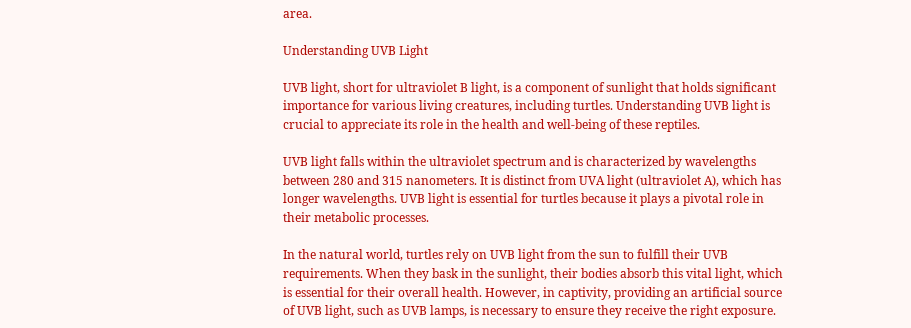area.

Understanding UVB Light

UVB light, short for ultraviolet B light, is a component of sunlight that holds significant importance for various living creatures, including turtles. Understanding UVB light is crucial to appreciate its role in the health and well-being of these reptiles.

UVB light falls within the ultraviolet spectrum and is characterized by wavelengths between 280 and 315 nanometers. It is distinct from UVA light (ultraviolet A), which has longer wavelengths. UVB light is essential for turtles because it plays a pivotal role in their metabolic processes.

In the natural world, turtles rely on UVB light from the sun to fulfill their UVB requirements. When they bask in the sunlight, their bodies absorb this vital light, which is essential for their overall health. However, in captivity, providing an artificial source of UVB light, such as UVB lamps, is necessary to ensure they receive the right exposure.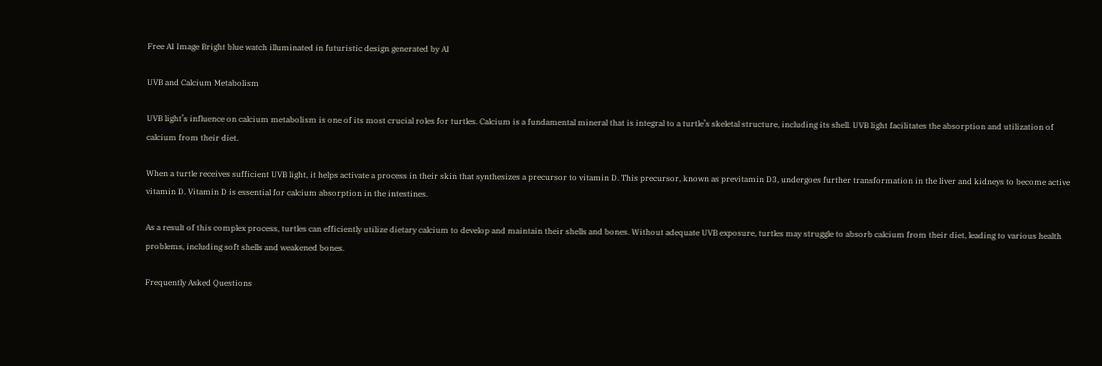Free AI Image Bright blue watch illuminated in futuristic design generated by AI

UVB and Calcium Metabolism

UVB light’s influence on calcium metabolism is one of its most crucial roles for turtles. Calcium is a fundamental mineral that is integral to a turtle’s skeletal structure, including its shell. UVB light facilitates the absorption and utilization of calcium from their diet.

When a turtle receives sufficient UVB light, it helps activate a process in their skin that synthesizes a precursor to vitamin D. This precursor, known as previtamin D3, undergoes further transformation in the liver and kidneys to become active vitamin D. Vitamin D is essential for calcium absorption in the intestines.

As a result of this complex process, turtles can efficiently utilize dietary calcium to develop and maintain their shells and bones. Without adequate UVB exposure, turtles may struggle to absorb calcium from their diet, leading to various health problems, including soft shells and weakened bones.

Frequently Asked Questions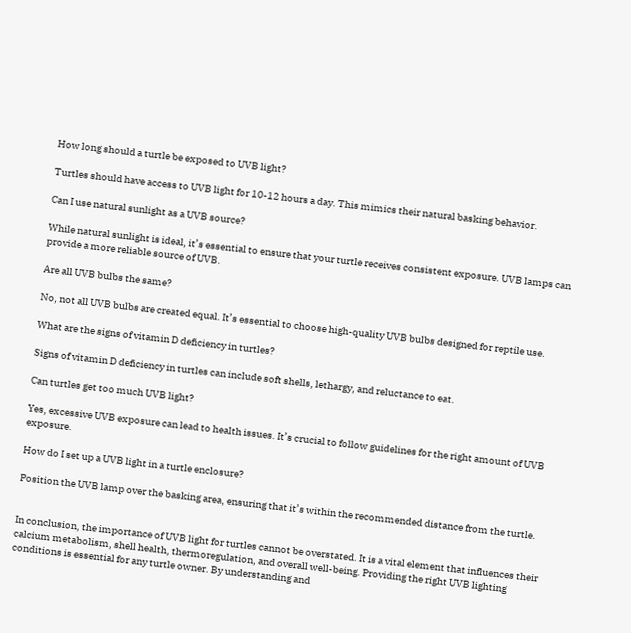How long should a turtle be exposed to UVB light?

Turtles should have access to UVB light for 10-12 hours a day. This mimics their natural basking behavior.

Can I use natural sunlight as a UVB source?

While natural sunlight is ideal, it’s essential to ensure that your turtle receives consistent exposure. UVB lamps can provide a more reliable source of UVB.

Are all UVB bulbs the same?

No, not all UVB bulbs are created equal. It’s essential to choose high-quality UVB bulbs designed for reptile use.

What are the signs of vitamin D deficiency in turtles?

Signs of vitamin D deficiency in turtles can include soft shells, lethargy, and reluctance to eat.

Can turtles get too much UVB light?

Yes, excessive UVB exposure can lead to health issues. It’s crucial to follow guidelines for the right amount of UVB exposure.

How do I set up a UVB light in a turtle enclosure?

Position the UVB lamp over the basking area, ensuring that it’s within the recommended distance from the turtle.


In conclusion, the importance of UVB light for turtles cannot be overstated. It is a vital element that influences their calcium metabolism, shell health, thermoregulation, and overall well-being. Providing the right UVB lighting conditions is essential for any turtle owner. By understanding and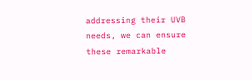addressing their UVB needs, we can ensure these remarkable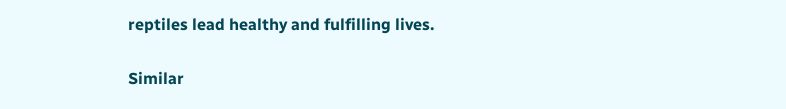reptiles lead healthy and fulfilling lives.

Similar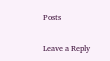Posts

Leave a Reply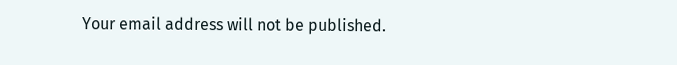Your email address will not be published.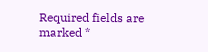Required fields are marked *